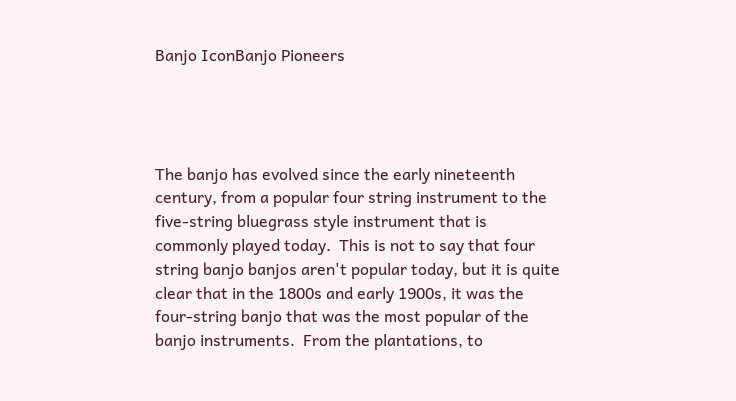Banjo IconBanjo Pioneers




The banjo has evolved since the early nineteenth century, from a popular four string instrument to the five-string bluegrass style instrument that is commonly played today.  This is not to say that four string banjo banjos aren't popular today, but it is quite clear that in the 1800s and early 1900s, it was the four-string banjo that was the most popular of the banjo instruments.  From the plantations, to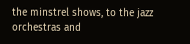the minstrel shows, to the jazz orchestras and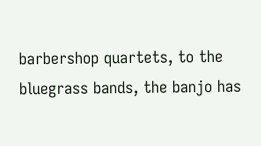barbershop quartets, to the bluegrass bands, the banjo has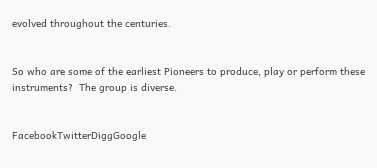evolved throughout the centuries.


So who are some of the earliest Pioneers to produce, play or perform these instruments?  The group is diverse.


FacebookTwitterDiggGoogle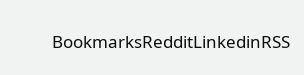BookmarksRedditLinkedinRSS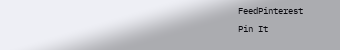FeedPinterest
Pin It